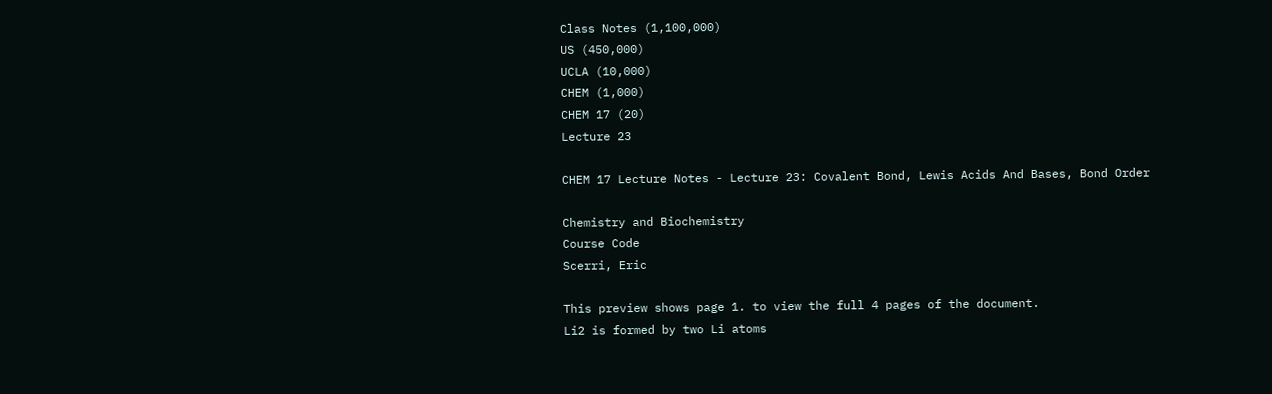Class Notes (1,100,000)
US (450,000)
UCLA (10,000)
CHEM (1,000)
CHEM 17 (20)
Lecture 23

CHEM 17 Lecture Notes - Lecture 23: Covalent Bond, Lewis Acids And Bases, Bond Order

Chemistry and Biochemistry
Course Code
Scerri, Eric

This preview shows page 1. to view the full 4 pages of the document.
Li2 is formed by two Li atoms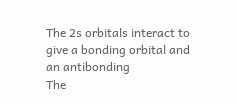The 2s orbitals interact to give a bonding orbital and an antibonding
The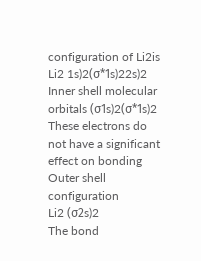configuration of Li2is Li2 1s)2(σ*1s)22s)2
Inner shell molecular orbitals (σ1s)2(σ*1s)2
These electrons do not have a significant effect on bonding
Outer shell configuration
Li2 (σ2s)2
The bond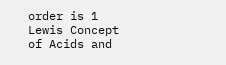order is 1
Lewis Concept of Acids and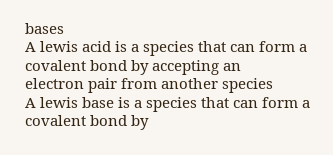bases
A lewis acid is a species that can form a covalent bond by accepting an
electron pair from another species
A lewis base is a species that can form a covalent bond by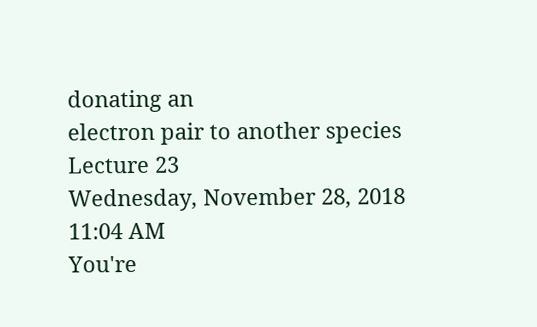donating an
electron pair to another species
Lecture 23
Wednesday, November 28, 2018
11:04 AM
You're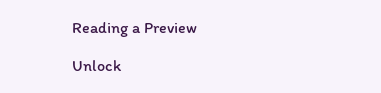Reading a Preview

Unlock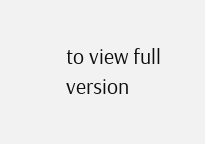to view full version